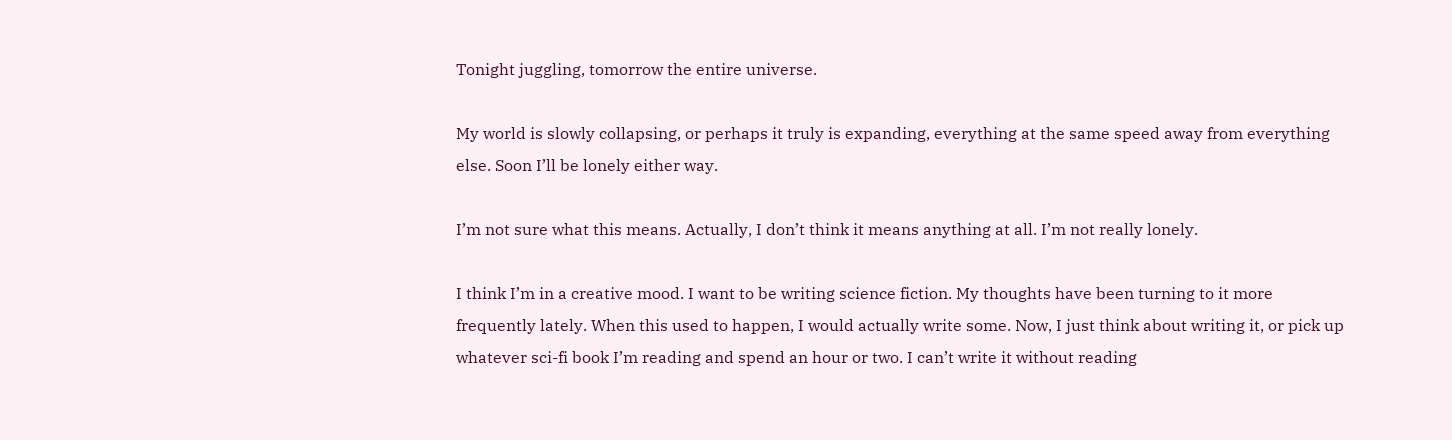Tonight juggling, tomorrow the entire universe.

My world is slowly collapsing, or perhaps it truly is expanding, everything at the same speed away from everything else. Soon I’ll be lonely either way.

I’m not sure what this means. Actually, I don’t think it means anything at all. I’m not really lonely.

I think I’m in a creative mood. I want to be writing science fiction. My thoughts have been turning to it more frequently lately. When this used to happen, I would actually write some. Now, I just think about writing it, or pick up whatever sci-fi book I’m reading and spend an hour or two. I can’t write it without reading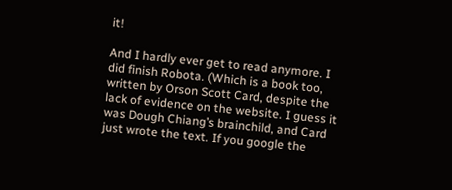it!

And I hardly ever get to read anymore. I did finish Robota. (Which is a book too, written by Orson Scott Card, despite the lack of evidence on the website. I guess it was Dough Chiang’s brainchild, and Card just wrote the text. If you google the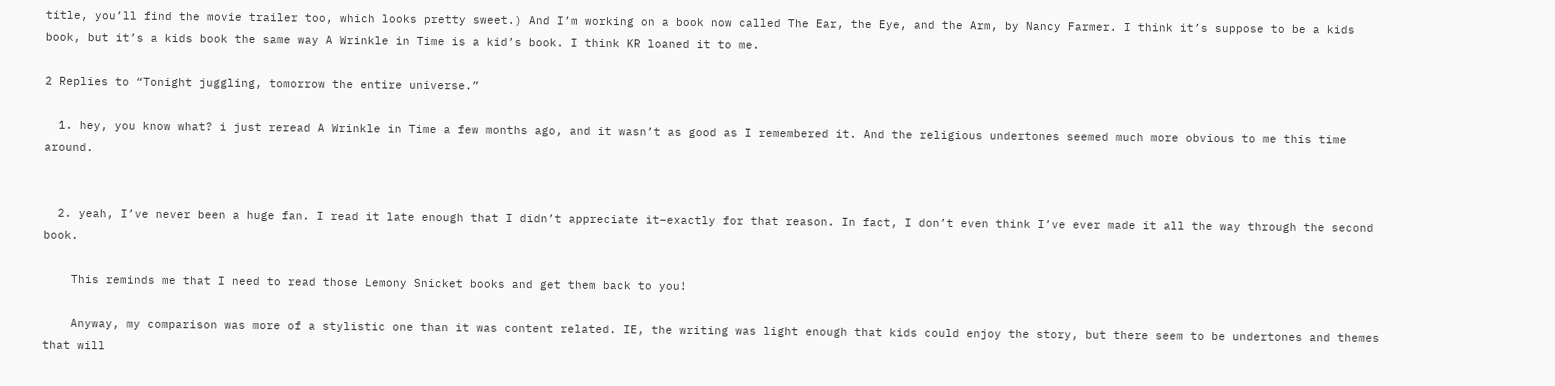title, you’ll find the movie trailer too, which looks pretty sweet.) And I’m working on a book now called The Ear, the Eye, and the Arm, by Nancy Farmer. I think it’s suppose to be a kids book, but it’s a kids book the same way A Wrinkle in Time is a kid’s book. I think KR loaned it to me.

2 Replies to “Tonight juggling, tomorrow the entire universe.”

  1. hey, you know what? i just reread A Wrinkle in Time a few months ago, and it wasn’t as good as I remembered it. And the religious undertones seemed much more obvious to me this time around.


  2. yeah, I’ve never been a huge fan. I read it late enough that I didn’t appreciate it–exactly for that reason. In fact, I don’t even think I’ve ever made it all the way through the second book.

    This reminds me that I need to read those Lemony Snicket books and get them back to you!

    Anyway, my comparison was more of a stylistic one than it was content related. IE, the writing was light enough that kids could enjoy the story, but there seem to be undertones and themes that will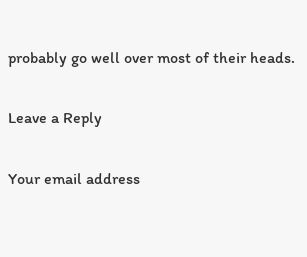probably go well over most of their heads.

Leave a Reply

Your email address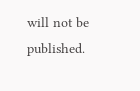will not be published.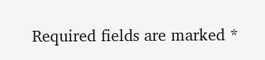Required fields are marked *